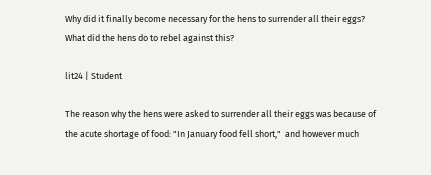Why did it finally become necessary for the hens to surrender all their eggs? What did the hens do to rebel against this?

lit24 | Student

The reason why the hens were asked to surrender all their eggs was because of the acute shortage of food: "In January food fell short,"  and however much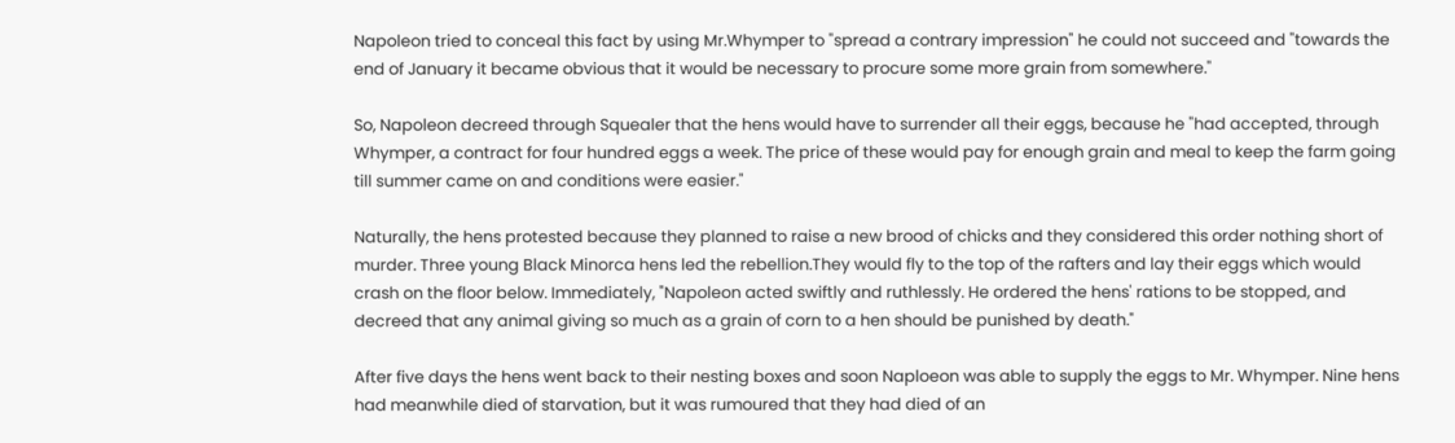Napoleon tried to conceal this fact by using Mr.Whymper to "spread a contrary impression" he could not succeed and "towards the end of January it became obvious that it would be necessary to procure some more grain from somewhere."

So, Napoleon decreed through Squealer that the hens would have to surrender all their eggs, because he "had accepted, through Whymper, a contract for four hundred eggs a week. The price of these would pay for enough grain and meal to keep the farm going till summer came on and conditions were easier."

Naturally, the hens protested because they planned to raise a new brood of chicks and they considered this order nothing short of murder. Three young Black Minorca hens led the rebellion.They would fly to the top of the rafters and lay their eggs which would crash on the floor below. Immediately, "Napoleon acted swiftly and ruthlessly. He ordered the hens' rations to be stopped, and decreed that any animal giving so much as a grain of corn to a hen should be punished by death."

After five days the hens went back to their nesting boxes and soon Naploeon was able to supply the eggs to Mr. Whymper. Nine hens had meanwhile died of starvation, but it was rumoured that they had died of an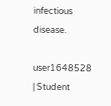infectious disease.

user1648528 | Student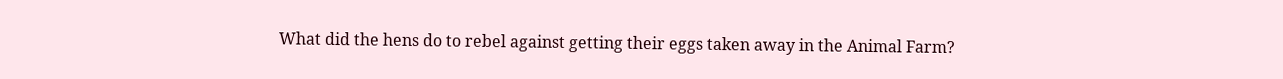What did the hens do to rebel against getting their eggs taken away in the Animal Farm?